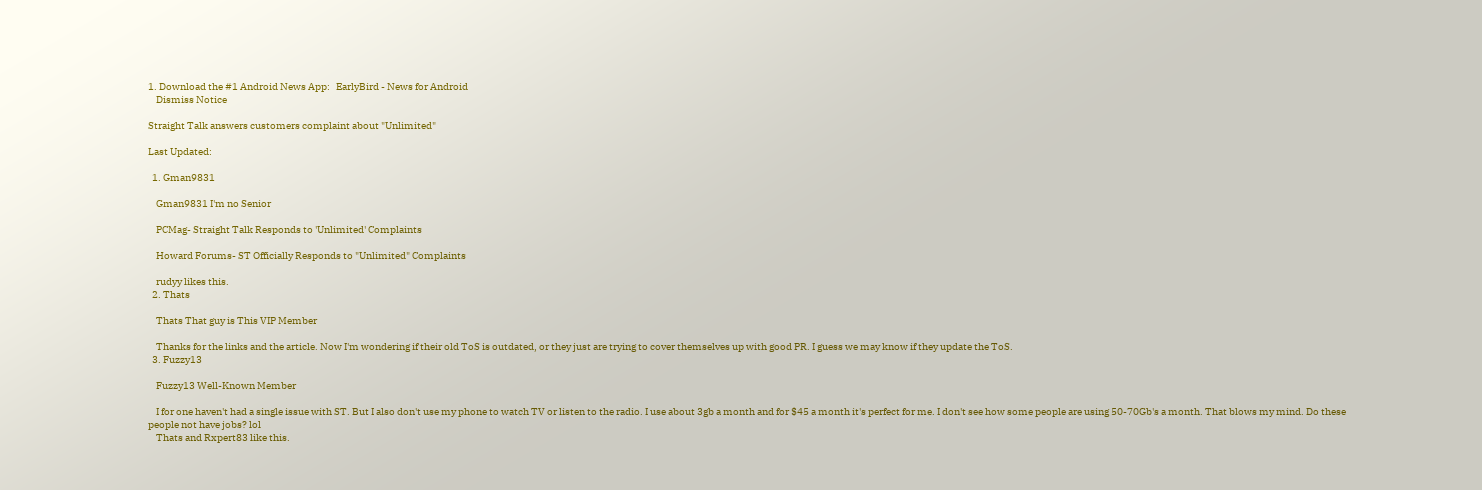1. Download the #1 Android News App:   EarlyBird - News for Android
    Dismiss Notice

Straight Talk answers customers complaint about "Unlimited"

Last Updated:

  1. Gman9831

    Gman9831 I'm no Senior

    PCMag- Straight Talk Responds to 'Unlimited' Complaints

    Howard Forums- ST Officially Responds to "Unlimited" Complaints

    rudyy likes this.
  2. Thats

    Thats That guy is This VIP Member

    Thanks for the links and the article. Now I'm wondering if their old ToS is outdated, or they just are trying to cover themselves up with good PR. I guess we may know if they update the ToS.
  3. Fuzzy13

    Fuzzy13 Well-Known Member

    I for one haven't had a single issue with ST. But I also don't use my phone to watch TV or listen to the radio. I use about 3gb a month and for $45 a month it's perfect for me. I don't see how some people are using 50-70Gb's a month. That blows my mind. Do these people not have jobs? lol
    Thats and Rxpert83 like this.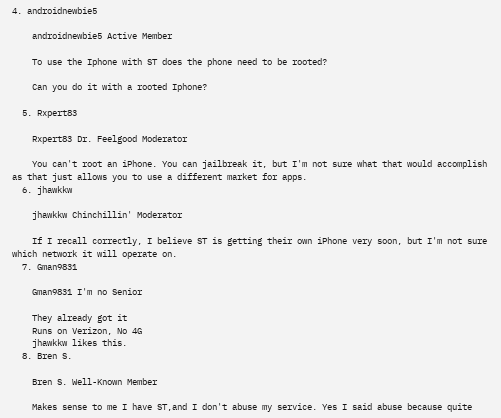4. androidnewbie5

    androidnewbie5 Active Member

    To use the Iphone with ST does the phone need to be rooted?

    Can you do it with a rooted Iphone?

  5. Rxpert83

    Rxpert83 Dr. Feelgood Moderator

    You can't root an iPhone. You can jailbreak it, but I'm not sure what that would accomplish as that just allows you to use a different market for apps.
  6. jhawkkw

    jhawkkw Chinchillin' Moderator

    If I recall correctly, I believe ST is getting their own iPhone very soon, but I'm not sure which network it will operate on.
  7. Gman9831

    Gman9831 I'm no Senior

    They already got it
    Runs on Verizon, No 4G
    jhawkkw likes this.
  8. Bren S.

    Bren S. Well-Known Member

    Makes sense to me I have ST,and I don't abuse my service. Yes I said abuse because quite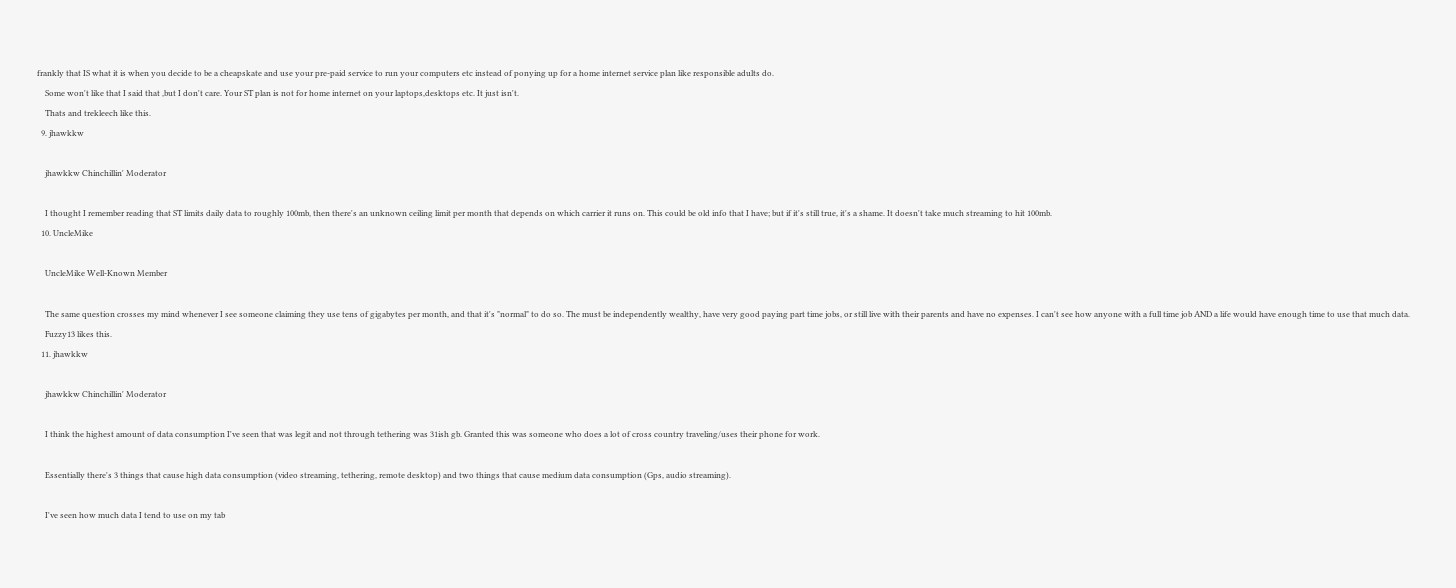frankly that IS what it is when you decide to be a cheapskate and use your pre-paid service to run your computers etc instead of ponying up for a home internet service plan like responsible adults do.
    Some won't like that I said that ,but I don't care. Your ST plan is not for home internet on your laptops,desktops etc. It just isn't.
    Thats and trekleech like this.
  9. jhawkkw

    jhawkkw Chinchillin' Moderator

    I thought I remember reading that ST limits daily data to roughly 100mb, then there's an unknown ceiling limit per month that depends on which carrier it runs on. This could be old info that I have; but if it's still true, it's a shame. It doesn't take much streaming to hit 100mb.
  10. UncleMike

    UncleMike Well-Known Member

    The same question crosses my mind whenever I see someone claiming they use tens of gigabytes per month, and that it's "normal" to do so. The must be independently wealthy, have very good paying part time jobs, or still live with their parents and have no expenses. I can't see how anyone with a full time job AND a life would have enough time to use that much data.
    Fuzzy13 likes this.
  11. jhawkkw

    jhawkkw Chinchillin' Moderator

    I think the highest amount of data consumption I've seen that was legit and not through tethering was 31ish gb. Granted this was someone who does a lot of cross country traveling/uses their phone for work.

    Essentially there's 3 things that cause high data consumption (video streaming, tethering, remote desktop) and two things that cause medium data consumption (Gps, audio streaming).

    I've seen how much data I tend to use on my tab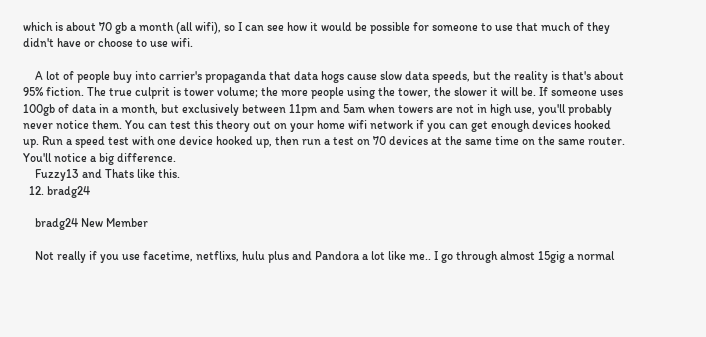which is about 70 gb a month (all wifi), so I can see how it would be possible for someone to use that much of they didn't have or choose to use wifi.

    A lot of people buy into carrier's propaganda that data hogs cause slow data speeds, but the reality is that's about 95% fiction. The true culprit is tower volume; the more people using the tower, the slower it will be. If someone uses 100gb of data in a month, but exclusively between 11pm and 5am when towers are not in high use, you'll probably never notice them. You can test this theory out on your home wifi network if you can get enough devices hooked up. Run a speed test with one device hooked up, then run a test on 70 devices at the same time on the same router. You'll notice a big difference.
    Fuzzy13 and Thats like this.
  12. bradg24

    bradg24 New Member

    Not really if you use facetime, netflixs, hulu plus and Pandora a lot like me.. I go through almost 15gig a normal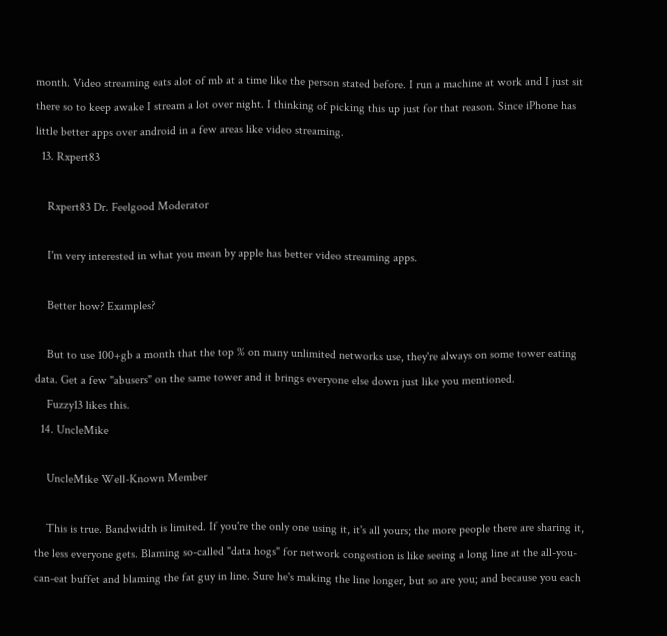month. Video streaming eats alot of mb at a time like the person stated before. I run a machine at work and I just sit there so to keep awake I stream a lot over night. I thinking of picking this up just for that reason. Since iPhone has little better apps over android in a few areas like video streaming.
  13. Rxpert83

    Rxpert83 Dr. Feelgood Moderator

    I'm very interested in what you mean by apple has better video streaming apps.

    Better how? Examples?

    But to use 100+gb a month that the top % on many unlimited networks use, they're always on some tower eating data. Get a few "abusers" on the same tower and it brings everyone else down just like you mentioned.
    Fuzzy13 likes this.
  14. UncleMike

    UncleMike Well-Known Member

    This is true. Bandwidth is limited. If you're the only one using it, it's all yours; the more people there are sharing it, the less everyone gets. Blaming so-called "data hogs" for network congestion is like seeing a long line at the all-you-can-eat buffet and blaming the fat guy in line. Sure he's making the line longer, but so are you; and because you each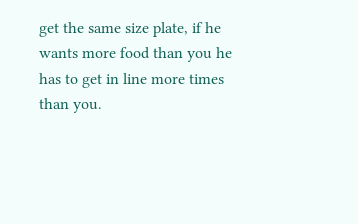get the same size plate, if he wants more food than you he has to get in line more times than you.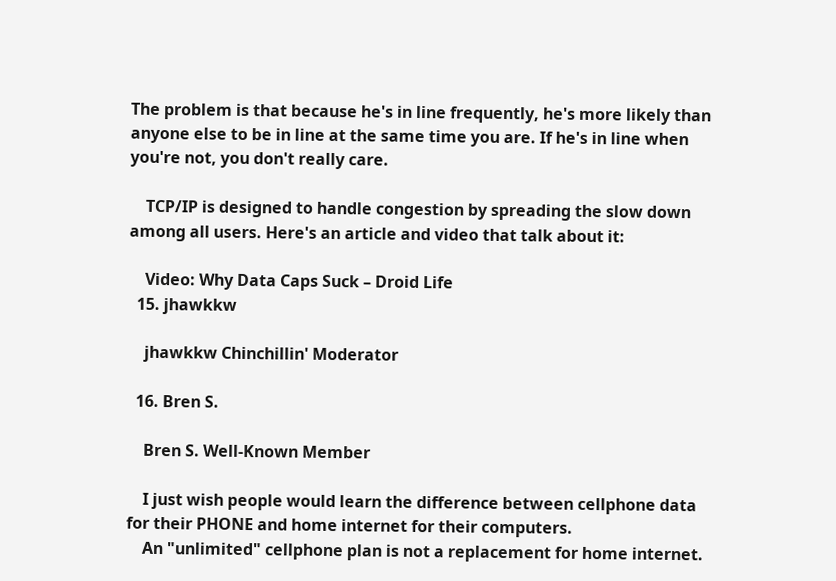The problem is that because he's in line frequently, he's more likely than anyone else to be in line at the same time you are. If he's in line when you're not, you don't really care.

    TCP/IP is designed to handle congestion by spreading the slow down among all users. Here's an article and video that talk about it:

    Video: Why Data Caps Suck – Droid Life
  15. jhawkkw

    jhawkkw Chinchillin' Moderator

  16. Bren S.

    Bren S. Well-Known Member

    I just wish people would learn the difference between cellphone data for their PHONE and home internet for their computers.
    An "unlimited" cellphone plan is not a replacement for home internet.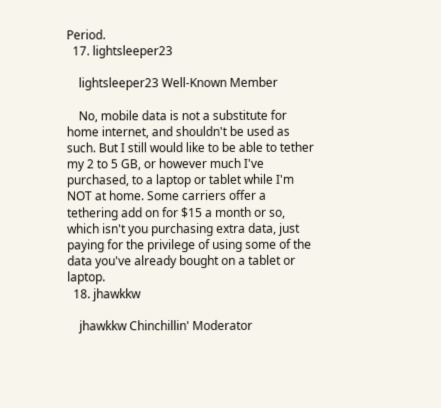Period.
  17. lightsleeper23

    lightsleeper23 Well-Known Member

    No, mobile data is not a substitute for home internet, and shouldn't be used as such. But I still would like to be able to tether my 2 to 5 GB, or however much I've purchased, to a laptop or tablet while I'm NOT at home. Some carriers offer a tethering add on for $15 a month or so, which isn't you purchasing extra data, just paying for the privilege of using some of the data you've already bought on a tablet or laptop.
  18. jhawkkw

    jhawkkw Chinchillin' Moderator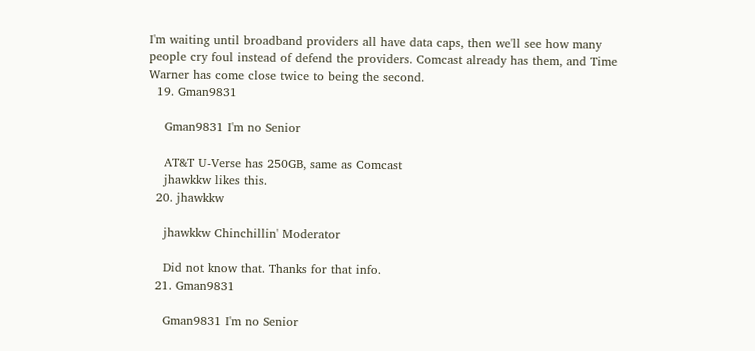I'm waiting until broadband providers all have data caps, then we'll see how many people cry foul instead of defend the providers. Comcast already has them, and Time Warner has come close twice to being the second.
  19. Gman9831

    Gman9831 I'm no Senior

    AT&T U-Verse has 250GB, same as Comcast
    jhawkkw likes this.
  20. jhawkkw

    jhawkkw Chinchillin' Moderator

    Did not know that. Thanks for that info.
  21. Gman9831

    Gman9831 I'm no Senior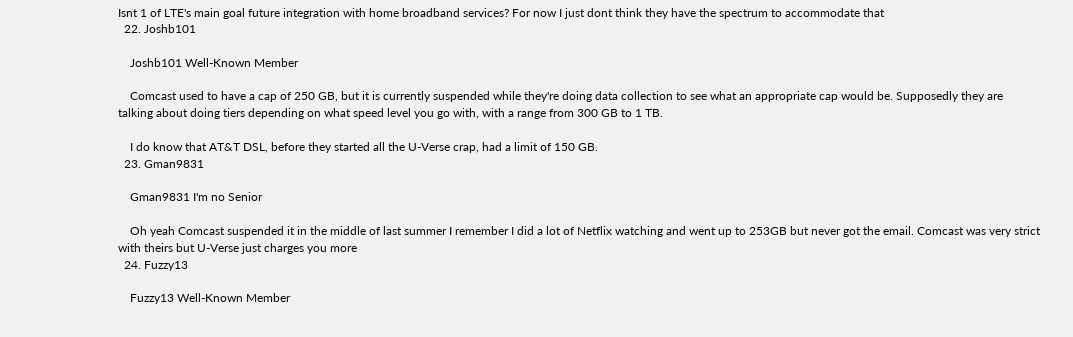Isnt 1 of LTE's main goal future integration with home broadband services? For now I just dont think they have the spectrum to accommodate that
  22. Joshb101

    Joshb101 Well-Known Member

    Comcast used to have a cap of 250 GB, but it is currently suspended while they're doing data collection to see what an appropriate cap would be. Supposedly they are talking about doing tiers depending on what speed level you go with, with a range from 300 GB to 1 TB.

    I do know that AT&T DSL, before they started all the U-Verse crap, had a limit of 150 GB.
  23. Gman9831

    Gman9831 I'm no Senior

    Oh yeah Comcast suspended it in the middle of last summer I remember I did a lot of Netflix watching and went up to 253GB but never got the email. Comcast was very strict with theirs but U-Verse just charges you more
  24. Fuzzy13

    Fuzzy13 Well-Known Member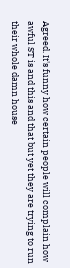Agreed. It's funny how certain people will complain how awful ST is and this and that but yet they are trying to run their whole damn house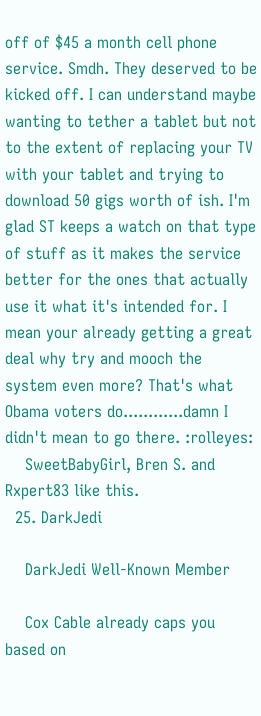off of $45 a month cell phone service. Smdh. They deserved to be kicked off. I can understand maybe wanting to tether a tablet but not to the extent of replacing your TV with your tablet and trying to download 50 gigs worth of ish. I'm glad ST keeps a watch on that type of stuff as it makes the service better for the ones that actually use it what it's intended for. I mean your already getting a great deal why try and mooch the system even more? That's what Obama voters do............damn I didn't mean to go there. :rolleyes:
    SweetBabyGirl, Bren S. and Rxpert83 like this.
  25. DarkJedi

    DarkJedi Well-Known Member

    Cox Cable already caps you based on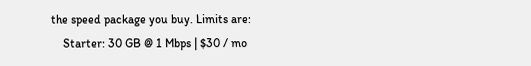the speed package you buy. Limits are:
    Starter: 30 GB @ 1 Mbps | $30 / mo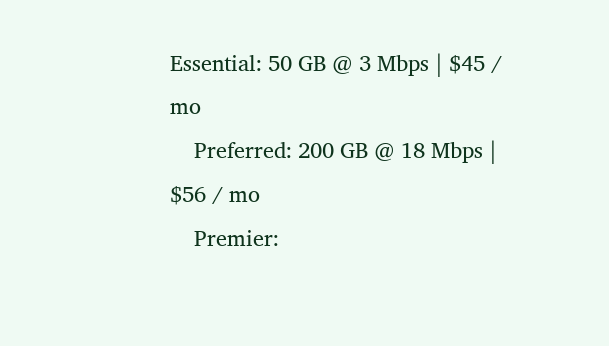Essential: 50 GB @ 3 Mbps | $45 / mo
    Preferred: 200 GB @ 18 Mbps | $56 / mo
    Premier: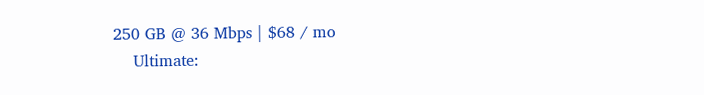250 GB @ 36 Mbps | $68 / mo
    Ultimate: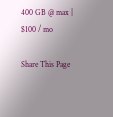400 GB @ max | $100 / mo

Share This Page